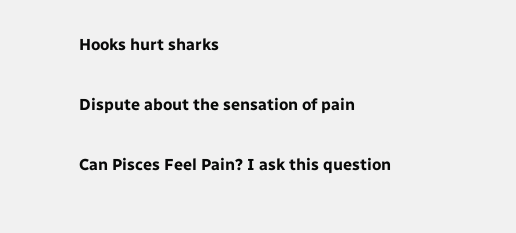Hooks hurt sharks

Dispute about the sensation of pain

Can Pisces Feel Pain? I ask this question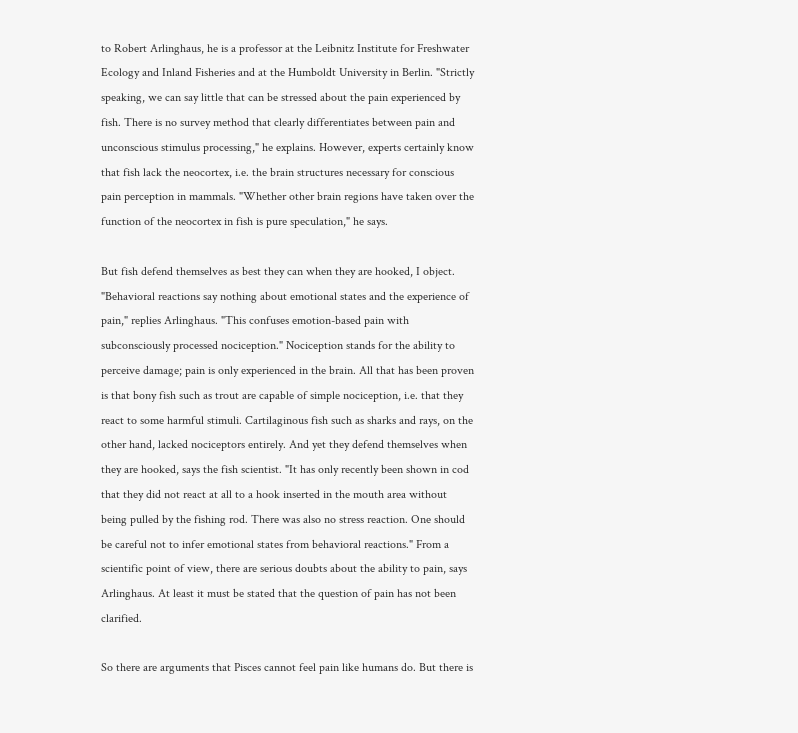to Robert Arlinghaus, he is a professor at the Leibnitz Institute for Freshwater Ecology and Inland Fisheries and at the Humboldt University in Berlin. "Strictly speaking, we can say little that can be stressed about the pain experienced by fish. There is no survey method that clearly differentiates between pain and unconscious stimulus processing," he explains. However, experts certainly know that fish lack the neocortex, i.e. the brain structures necessary for conscious pain perception in mammals. "Whether other brain regions have taken over the function of the neocortex in fish is pure speculation," he says.

But fish defend themselves as best they can when they are hooked, I object. "Behavioral reactions say nothing about emotional states and the experience of pain," replies Arlinghaus. "This confuses emotion-based pain with subconsciously processed nociception." Nociception stands for the ability to perceive damage; pain is only experienced in the brain. All that has been proven is that bony fish such as trout are capable of simple nociception, i.e. that they react to some harmful stimuli. Cartilaginous fish such as sharks and rays, on the other hand, lacked nociceptors entirely. And yet they defend themselves when they are hooked, says the fish scientist. "It has only recently been shown in cod that they did not react at all to a hook inserted in the mouth area without being pulled by the fishing rod. There was also no stress reaction. One should be careful not to infer emotional states from behavioral reactions." From a scientific point of view, there are serious doubts about the ability to pain, says Arlinghaus. At least it must be stated that the question of pain has not been clarified.

So there are arguments that Pisces cannot feel pain like humans do. But there is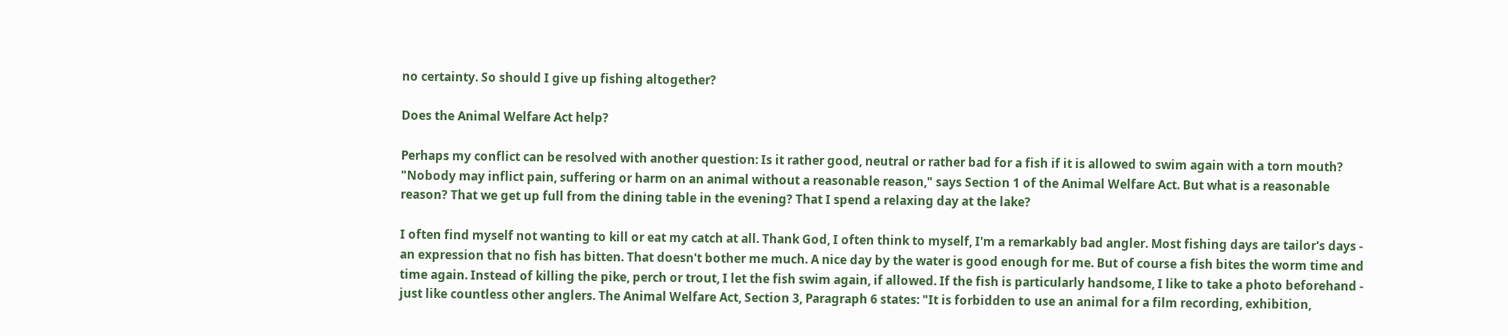no certainty. So should I give up fishing altogether?

Does the Animal Welfare Act help?

Perhaps my conflict can be resolved with another question: Is it rather good, neutral or rather bad for a fish if it is allowed to swim again with a torn mouth? "Nobody may inflict pain, suffering or harm on an animal without a reasonable reason," says Section 1 of the Animal Welfare Act. But what is a reasonable reason? That we get up full from the dining table in the evening? That I spend a relaxing day at the lake?

I often find myself not wanting to kill or eat my catch at all. Thank God, I often think to myself, I'm a remarkably bad angler. Most fishing days are tailor's days - an expression that no fish has bitten. That doesn't bother me much. A nice day by the water is good enough for me. But of course a fish bites the worm time and time again. Instead of killing the pike, perch or trout, I let the fish swim again, if allowed. If the fish is particularly handsome, I like to take a photo beforehand - just like countless other anglers. The Animal Welfare Act, Section 3, Paragraph 6 states: "It is forbidden to use an animal for a film recording, exhibition,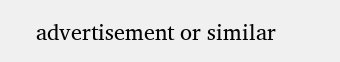advertisement or similar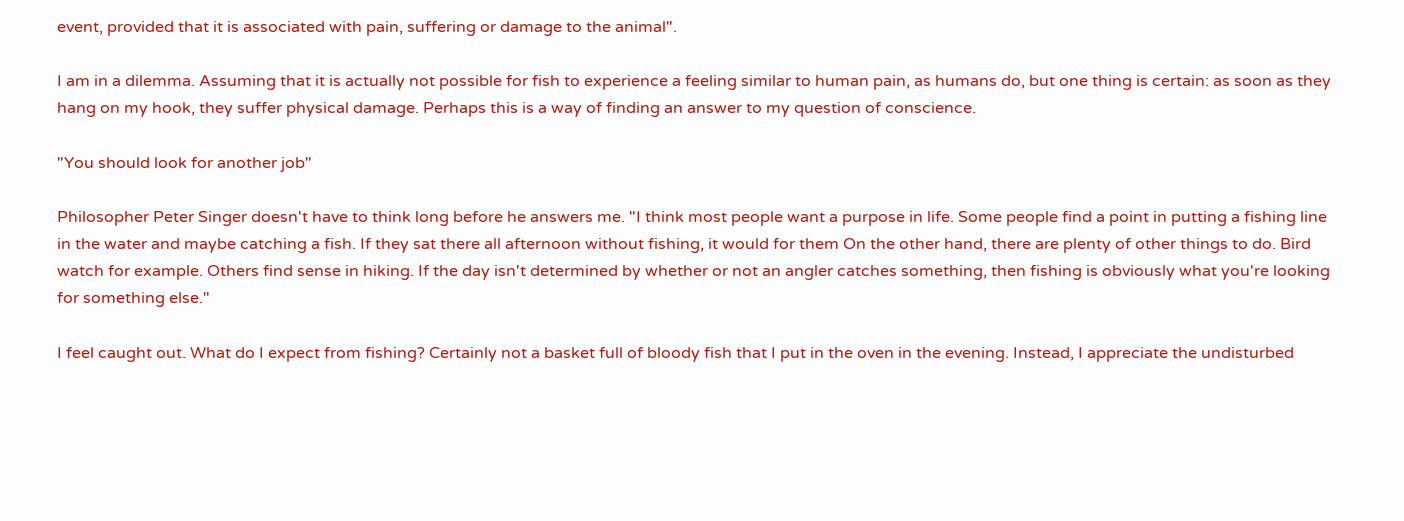event, provided that it is associated with pain, suffering or damage to the animal".

I am in a dilemma. Assuming that it is actually not possible for fish to experience a feeling similar to human pain, as humans do, but one thing is certain: as soon as they hang on my hook, they suffer physical damage. Perhaps this is a way of finding an answer to my question of conscience.

"You should look for another job"

Philosopher Peter Singer doesn't have to think long before he answers me. "I think most people want a purpose in life. Some people find a point in putting a fishing line in the water and maybe catching a fish. If they sat there all afternoon without fishing, it would for them On the other hand, there are plenty of other things to do. Bird watch for example. Others find sense in hiking. If the day isn't determined by whether or not an angler catches something, then fishing is obviously what you're looking for something else."

I feel caught out. What do I expect from fishing? Certainly not a basket full of bloody fish that I put in the oven in the evening. Instead, I appreciate the undisturbed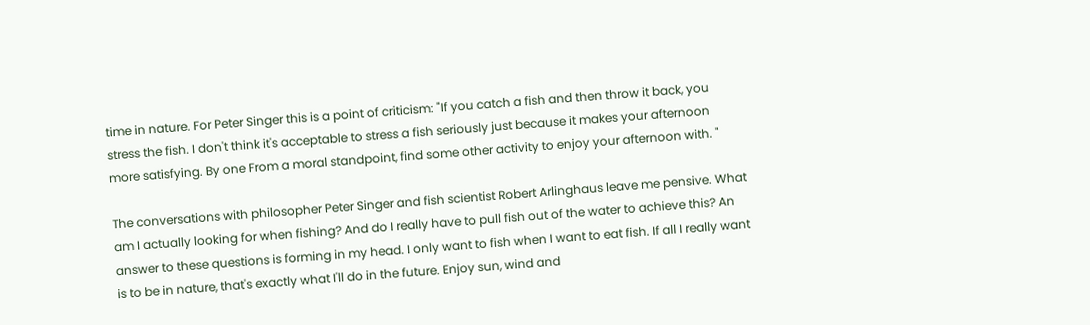time in nature. For Peter Singer this is a point of criticism: "If you catch a fish and then throw it back, you stress the fish. I don't think it's acceptable to stress a fish seriously just because it makes your afternoon more satisfying. By one From a moral standpoint, find some other activity to enjoy your afternoon with. "

The conversations with philosopher Peter Singer and fish scientist Robert Arlinghaus leave me pensive. What am I actually looking for when fishing? And do I really have to pull fish out of the water to achieve this? An answer to these questions is forming in my head. I only want to fish when I want to eat fish. If all I really want is to be in nature, that's exactly what I'll do in the future. Enjoy sun, wind and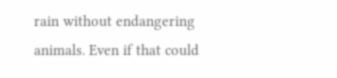rain without endangering animals. Even if that could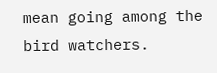mean going among the bird watchers.